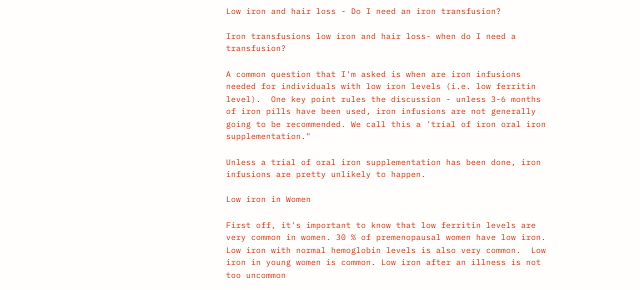Low iron and hair loss - Do I need an iron transfusion?

Iron transfusions low iron and hair loss- when do I need a transfusion?

A common question that I'm asked is when are iron infusions needed for individuals with low iron levels (i.e. low ferritin level).  One key point rules the discussion - unless 3-6 months of iron pills have been used, iron infusions are not generally going to be recommended. We call this a 'trial of iron oral iron supplementation."

Unless a trial of oral iron supplementation has been done, iron infusions are pretty unlikely to happen.

Low iron in Women

First off, it's important to know that low ferritin levels are very common in women. 30 % of premenopausal women have low iron.  Low iron with normal hemoglobin levels is also very common.  Low iron in young women is common. Low iron after an illness is not too uncommon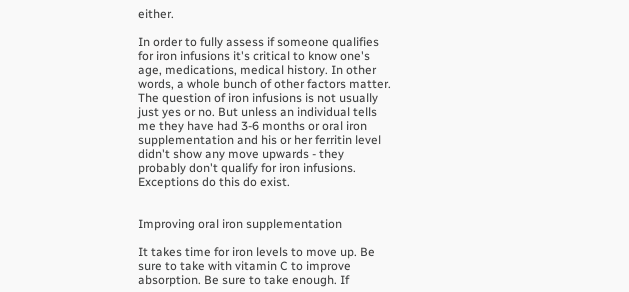either.

In order to fully assess if someone qualifies for iron infusions it's critical to know one's age, medications, medical history. In other words, a whole bunch of other factors matter.  The question of iron infusions is not usually just yes or no. But unless an individual tells me they have had 3-6 months or oral iron supplementation and his or her ferritin level didn't show any move upwards - they probably don't qualify for iron infusions. Exceptions do this do exist.


Improving oral iron supplementation

It takes time for iron levels to move up. Be sure to take with vitamin C to improve absorption. Be sure to take enough. If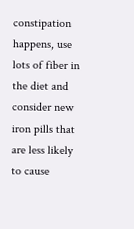constipation happens, use lots of fiber in the diet and consider new iron pills that are less likely to cause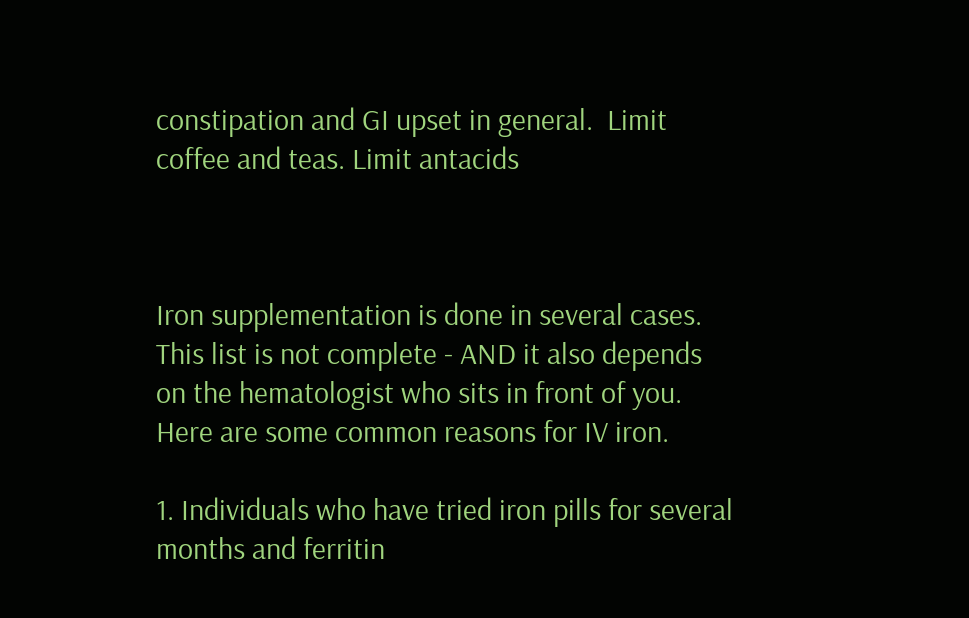constipation and GI upset in general.  Limit coffee and teas. Limit antacids



Iron supplementation is done in several cases. This list is not complete - AND it also depends on the hematologist who sits in front of you. Here are some common reasons for IV iron.

1. Individuals who have tried iron pills for several months and ferritin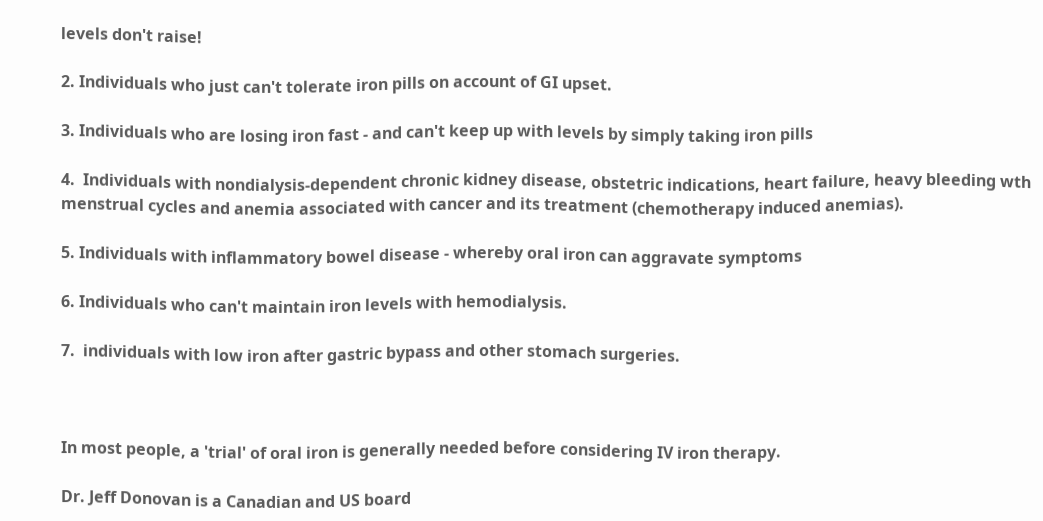levels don't raise!

2. Individuals who just can't tolerate iron pills on account of GI upset.

3. Individuals who are losing iron fast - and can't keep up with levels by simply taking iron pills

4.  Individuals with nondialysis-dependent chronic kidney disease, obstetric indications, heart failure, heavy bleeding wth menstrual cycles and anemia associated with cancer and its treatment (chemotherapy induced anemias).

5. Individuals with inflammatory bowel disease - whereby oral iron can aggravate symptoms

6. Individuals who can't maintain iron levels with hemodialysis.

7.  individuals with low iron after gastric bypass and other stomach surgeries.



In most people, a 'trial' of oral iron is generally needed before considering IV iron therapy.

Dr. Jeff Donovan is a Canadian and US board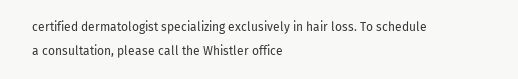certified dermatologist specializing exclusively in hair loss. To schedule a consultation, please call the Whistler office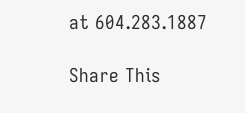at 604.283.1887

Share This